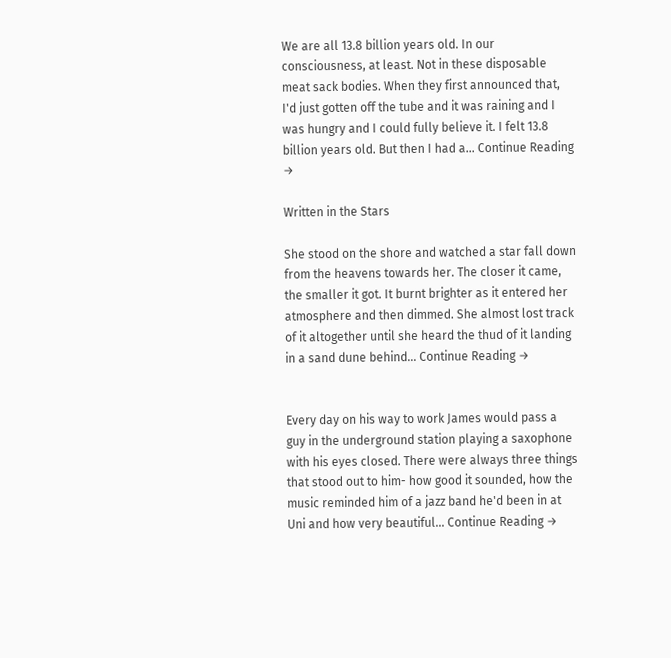We are all 13.8 billion years old. In our consciousness, at least. Not in these disposable meat sack bodies. When they first announced that, I'd just gotten off the tube and it was raining and I was hungry and I could fully believe it. I felt 13.8 billion years old. But then I had a... Continue Reading →

Written in the Stars

She stood on the shore and watched a star fall down from the heavens towards her. The closer it came, the smaller it got. It burnt brighter as it entered her atmosphere and then dimmed. She almost lost track of it altogether until she heard the thud of it landing in a sand dune behind... Continue Reading →


Every day on his way to work James would pass a guy in the underground station playing a saxophone with his eyes closed. There were always three things that stood out to him- how good it sounded, how the music reminded him of a jazz band he'd been in at Uni and how very beautiful... Continue Reading →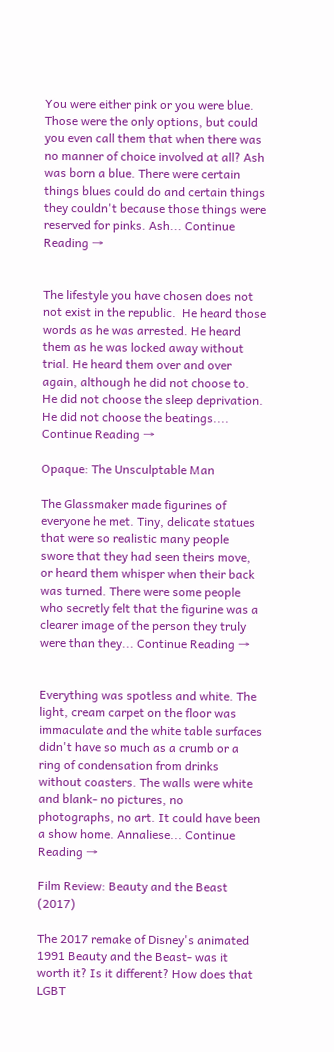You were either pink or you were blue. Those were the only options, but could you even call them that when there was no manner of choice involved at all? Ash was born a blue. There were certain things blues could do and certain things they couldn't because those things were reserved for pinks. Ash... Continue Reading →


The lifestyle you have chosen does not not exist in the republic.  He heard those words as he was arrested. He heard them as he was locked away without trial. He heard them over and over again, although he did not choose to. He did not choose the sleep deprivation. He did not choose the beatings.... Continue Reading →

Opaque: The Unsculptable Man

The Glassmaker made figurines of everyone he met. Tiny, delicate statues that were so realistic many people swore that they had seen theirs move, or heard them whisper when their back was turned. There were some people who secretly felt that the figurine was a clearer image of the person they truly were than they... Continue Reading →


Everything was spotless and white. The light, cream carpet on the floor was immaculate and the white table surfaces didn't have so much as a crumb or a ring of condensation from drinks without coasters. The walls were white and blank- no pictures, no photographs, no art. It could have been a show home. Annaliese... Continue Reading →

Film Review: Beauty and the Beast (2017)

The 2017 remake of Disney's animated 1991 Beauty and the Beast- was it worth it? Is it different? How does that LGBT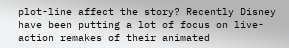plot-line affect the story? Recently Disney have been putting a lot of focus on live-action remakes of their animated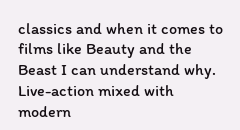classics and when it comes to films like Beauty and the Beast I can understand why. Live-action mixed with modern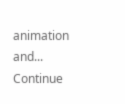animation and... Continue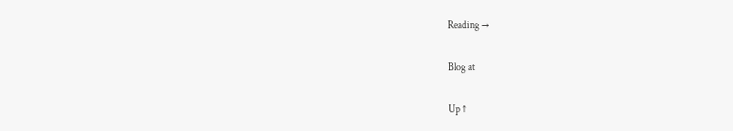Reading →

Blog at

Up ↑